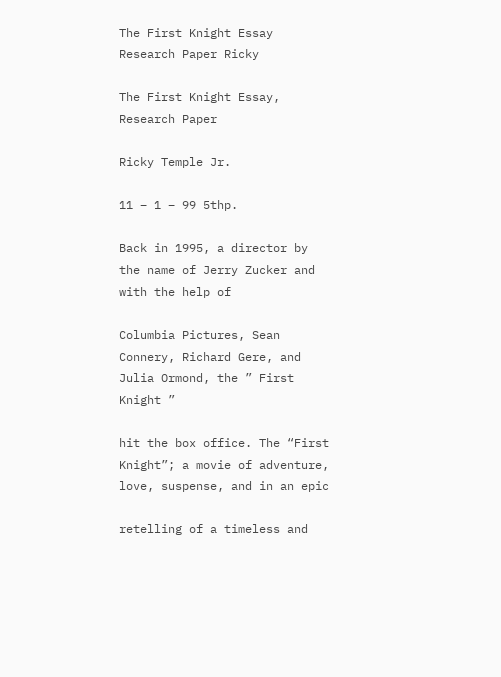The First Knight Essay Research Paper Ricky

The First Knight Essay, Research Paper

Ricky Temple Jr.

11 – 1 – 99 5thp.

Back in 1995, a director by the name of Jerry Zucker and with the help of

Columbia Pictures, Sean Connery, Richard Gere, and Julia Ormond, the ” First Knight ”

hit the box office. The “First Knight”; a movie of adventure, love, suspense, and in an epic

retelling of a timeless and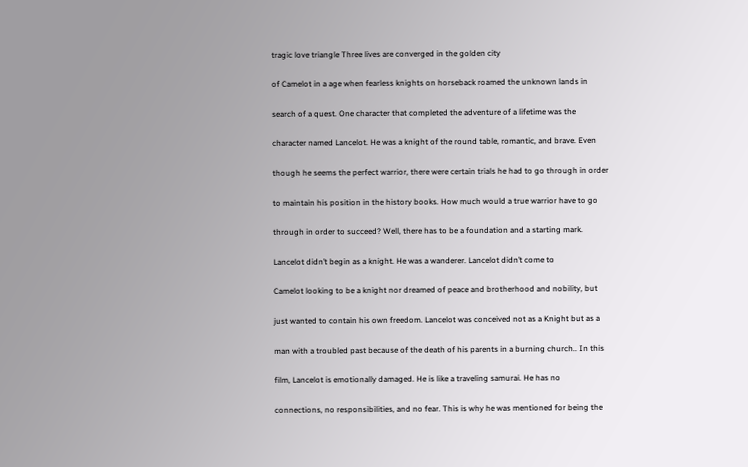tragic love triangle Three lives are converged in the golden city

of Camelot in a age when fearless knights on horseback roamed the unknown lands in

search of a quest. One character that completed the adventure of a lifetime was the

character named Lancelot. He was a knight of the round table, romantic, and brave. Even

though he seems the perfect warrior, there were certain trials he had to go through in order

to maintain his position in the history books. How much would a true warrior have to go

through in order to succeed? Well, there has to be a foundation and a starting mark.

Lancelot didn’t begin as a knight. He was a wanderer. Lancelot didn’t come to

Camelot looking to be a knight nor dreamed of peace and brotherhood and nobility, but

just wanted to contain his own freedom. Lancelot was conceived not as a Knight but as a

man with a troubled past because of the death of his parents in a burning church.. In this

film, Lancelot is emotionally damaged. He is like a traveling samurai. He has no

connections, no responsibilities, and no fear. This is why he was mentioned for being the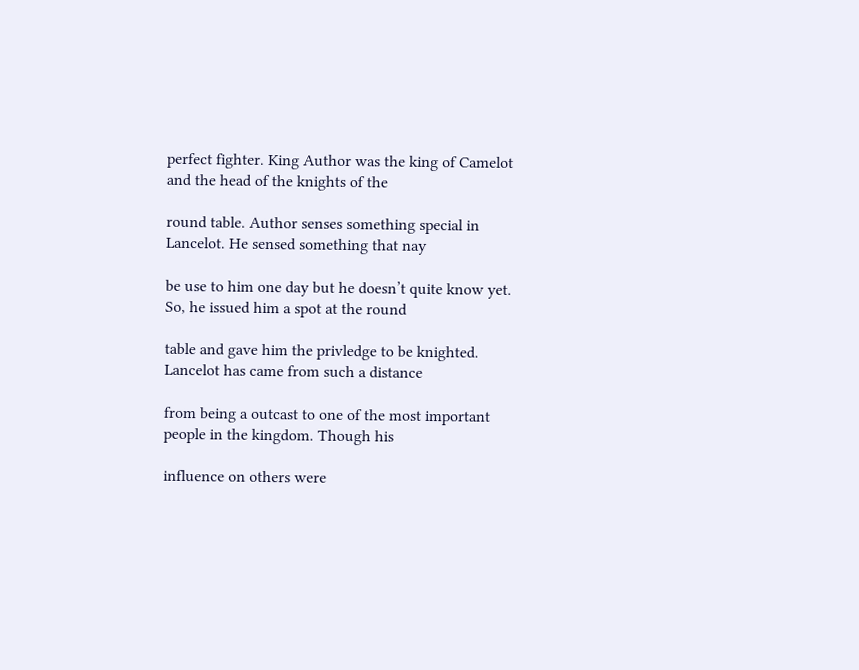perfect fighter. King Author was the king of Camelot and the head of the knights of the

round table. Author senses something special in Lancelot. He sensed something that nay

be use to him one day but he doesn’t quite know yet. So, he issued him a spot at the round

table and gave him the privledge to be knighted. Lancelot has came from such a distance

from being a outcast to one of the most important people in the kingdom. Though his

influence on others were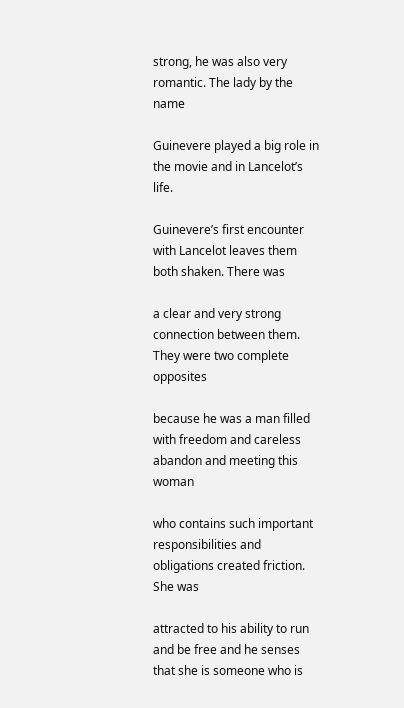strong, he was also very romantic. The lady by the name

Guinevere played a big role in the movie and in Lancelot’s life.

Guinevere’s first encounter with Lancelot leaves them both shaken. There was

a clear and very strong connection between them. They were two complete opposites

because he was a man filled with freedom and careless abandon and meeting this woman

who contains such important responsibilities and obligations created friction. She was

attracted to his ability to run and be free and he senses that she is someone who is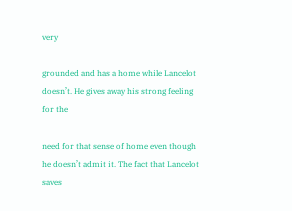very

grounded and has a home while Lancelot doesn’t. He gives away his strong feeling for the

need for that sense of home even though he doesn’t admit it. The fact that Lancelot saves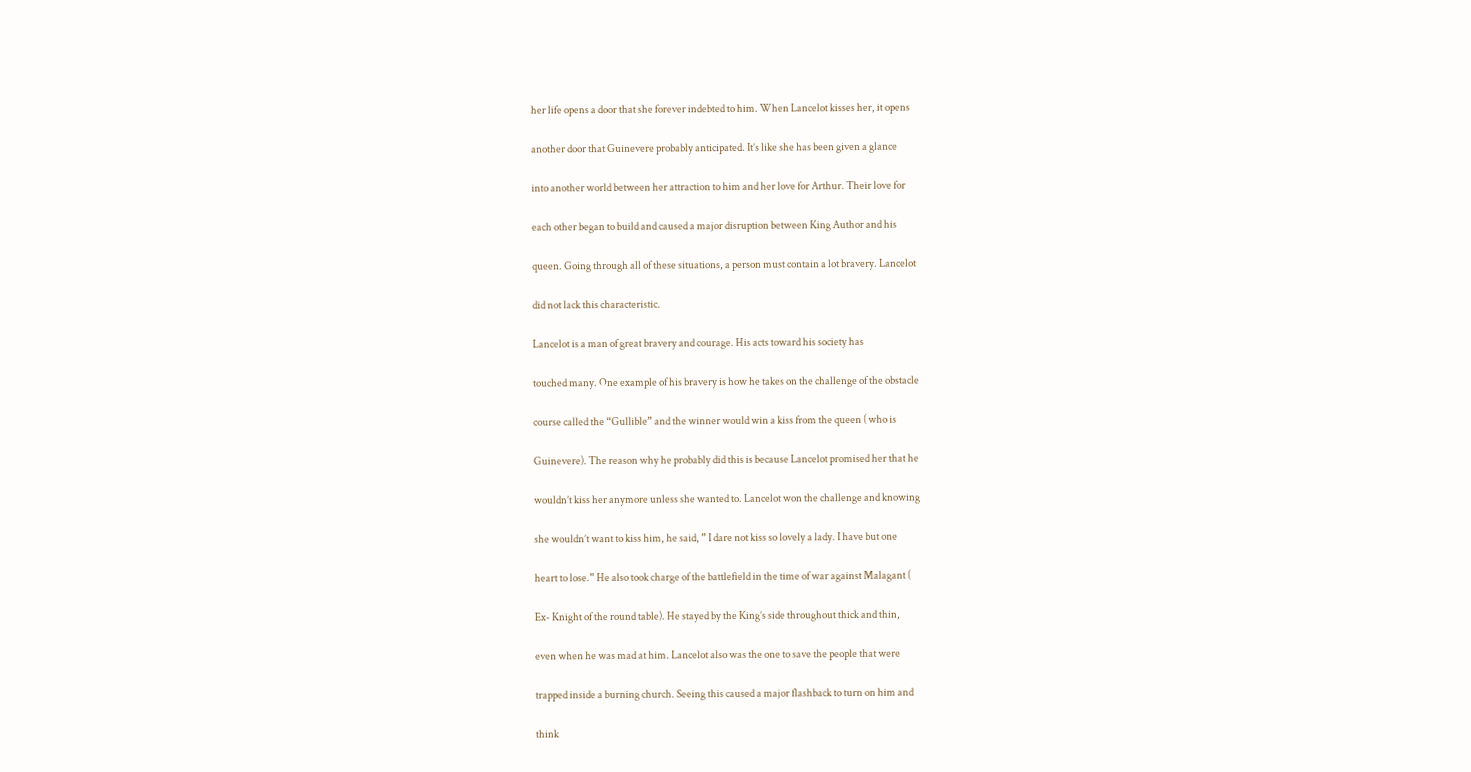her life opens a door that she forever indebted to him. When Lancelot kisses her, it opens

another door that Guinevere probably anticipated. It’s like she has been given a glance

into another world between her attraction to him and her love for Arthur. Their love for

each other began to build and caused a major disruption between King Author and his

queen. Going through all of these situations, a person must contain a lot bravery. Lancelot

did not lack this characteristic.

Lancelot is a man of great bravery and courage. His acts toward his society has

touched many. One example of his bravery is how he takes on the challenge of the obstacle

course called the “Gullible” and the winner would win a kiss from the queen ( who is

Guinevere). The reason why he probably did this is because Lancelot promised her that he

wouldn’t kiss her anymore unless she wanted to. Lancelot won the challenge and knowing

she wouldn’t want to kiss him, he said, ” I dare not kiss so lovely a lady. I have but one

heart to lose.” He also took charge of the battlefield in the time of war against Malagant (

Ex- Knight of the round table). He stayed by the King’s side throughout thick and thin,

even when he was mad at him. Lancelot also was the one to save the people that were

trapped inside a burning church. Seeing this caused a major flashback to turn on him and

think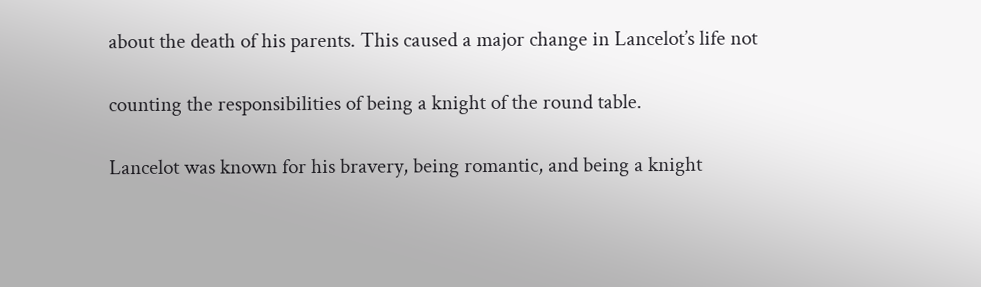about the death of his parents. This caused a major change in Lancelot’s life not

counting the responsibilities of being a knight of the round table.

Lancelot was known for his bravery, being romantic, and being a knight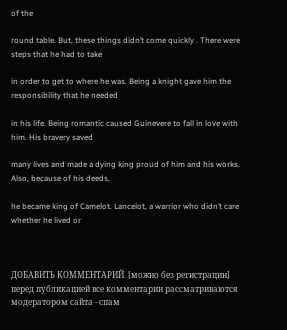of the

round table. But, these things didn’t come quickly . There were steps that he had to take

in order to get to where he was. Being a knight gave him the responsibility that he needed

in his life. Being romantic caused Guinevere to fall in love with him. His bravery saved

many lives and made a dying king proud of him and his works. Also, because of his deeds,

he became king of Camelot. Lancelot, a warrior who didn’t care whether he lived or



ДОБАВИТЬ КОММЕНТАРИЙ  [можно без регистрации]
перед публикацией все комментарии рассматриваются модератором сайта - спам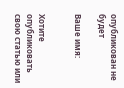опубликован не будет

Ваше имя:


Хотите опубликовать свою статью или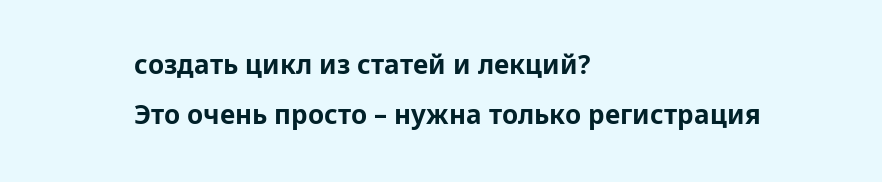создать цикл из статей и лекций?
Это очень просто – нужна только регистрация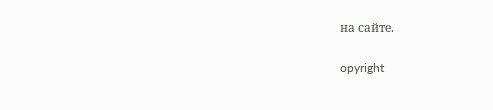на сайте.

opyright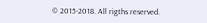© 2015-2018. All rigths reserved.